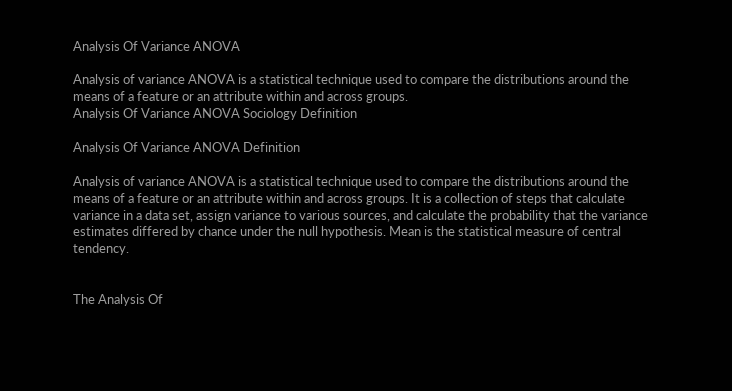Analysis Of Variance ANOVA

Analysis of variance ANOVA is a statistical technique used to compare the distributions around the means of a feature or an attribute within and across groups.
Analysis Of Variance ANOVA Sociology Definition

Analysis Of Variance ANOVA Definition

Analysis of variance ANOVA is a statistical technique used to compare the distributions around the means of a feature or an attribute within and across groups. It is a collection of steps that calculate variance in a data set, assign variance to various sources, and calculate the probability that the variance estimates differed by chance under the null hypothesis. Mean is the statistical measure of central tendency.


The Analysis Of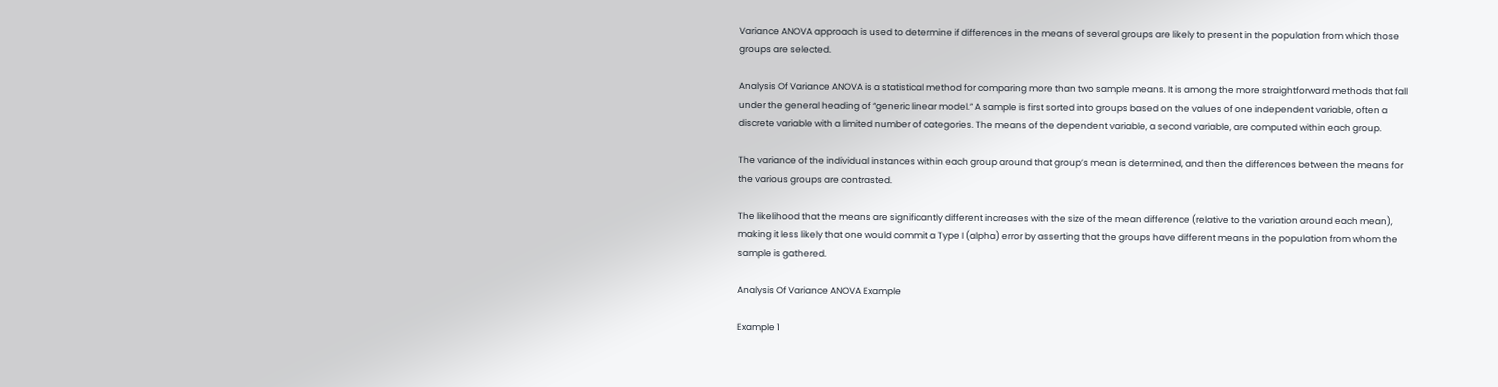Variance ANOVA approach is used to determine if differences in the means of several groups are likely to present in the population from which those groups are selected.

Analysis Of Variance ANOVA is a statistical method for comparing more than two sample means. It is among the more straightforward methods that fall under the general heading of “generic linear model.” A sample is first sorted into groups based on the values of one independent variable, often a discrete variable with a limited number of categories. The means of the dependent variable, a second variable, are computed within each group.

The variance of the individual instances within each group around that group’s mean is determined, and then the differences between the means for the various groups are contrasted.

The likelihood that the means are significantly different increases with the size of the mean difference (relative to the variation around each mean), making it less likely that one would commit a Type I (alpha) error by asserting that the groups have different means in the population from whom the sample is gathered.

Analysis Of Variance ANOVA Example

Example 1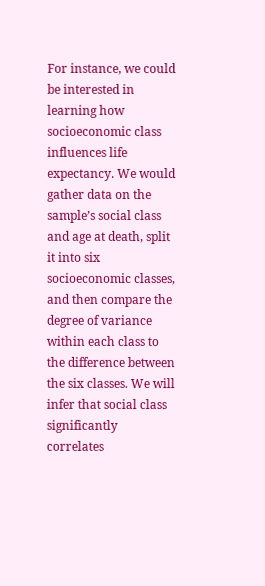For instance, we could be interested in learning how socioeconomic class influences life expectancy. We would gather data on the sample’s social class and age at death, split it into six socioeconomic classes, and then compare the degree of variance within each class to the difference between the six classes. We will infer that social class significantly correlates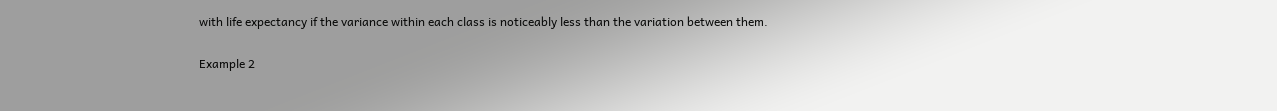with life expectancy if the variance within each class is noticeably less than the variation between them.

Example 2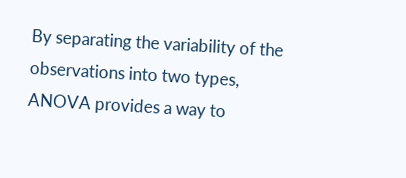By separating the variability of the observations into two types, ANOVA provides a way to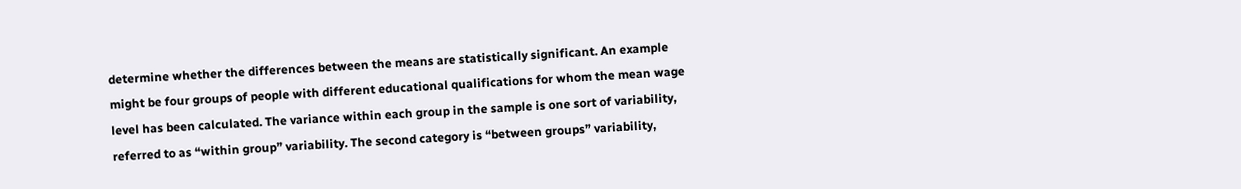determine whether the differences between the means are statistically significant. An example might be four groups of people with different educational qualifications for whom the mean wage level has been calculated. The variance within each group in the sample is one sort of variability, referred to as “within group” variability. The second category is “between groups” variability,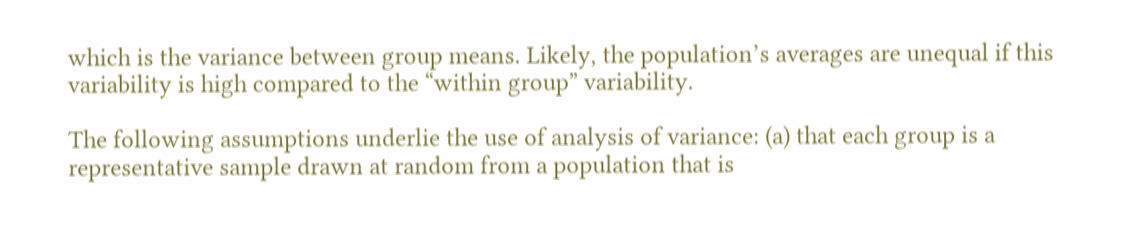which is the variance between group means. Likely, the population’s averages are unequal if this variability is high compared to the “within group” variability.

The following assumptions underlie the use of analysis of variance: (a) that each group is a representative sample drawn at random from a population that is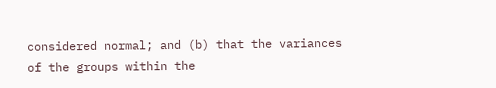considered normal; and (b) that the variances of the groups within the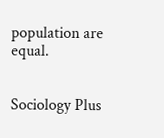population are equal.


Sociology Plus